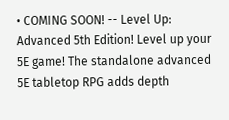• COMING SOON! -- Level Up: Advanced 5th Edition! Level up your 5E game! The standalone advanced 5E tabletop RPG adds depth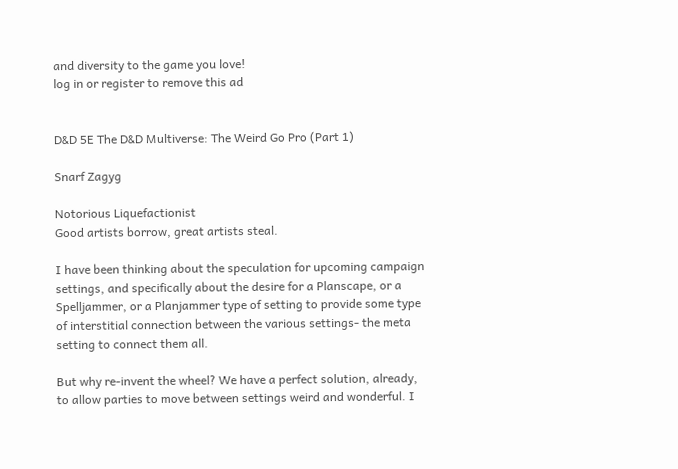and diversity to the game you love!
log in or register to remove this ad


D&D 5E The D&D Multiverse: The Weird Go Pro (Part 1)

Snarf Zagyg

Notorious Liquefactionist
Good artists borrow, great artists steal.

I have been thinking about the speculation for upcoming campaign settings, and specifically about the desire for a Planscape, or a Spelljammer, or a Planjammer type of setting to provide some type of interstitial connection between the various settings- the meta setting to connect them all.

But why re-invent the wheel? We have a perfect solution, already, to allow parties to move between settings weird and wonderful. I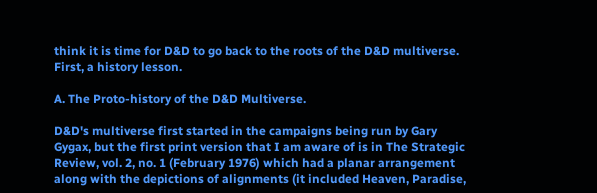think it is time for D&D to go back to the roots of the D&D multiverse. First, a history lesson.

A. The Proto-history of the D&D Multiverse.

D&D's multiverse first started in the campaigns being run by Gary Gygax, but the first print version that I am aware of is in The Strategic Review, vol. 2, no. 1 (February 1976) which had a planar arrangement along with the depictions of alignments (it included Heaven, Paradise,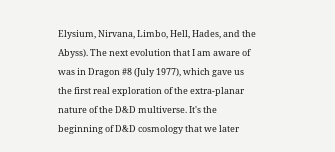Elysium, Nirvana, Limbo, Hell, Hades, and the Abyss). The next evolution that I am aware of was in Dragon #8 (July 1977), which gave us the first real exploration of the extra-planar nature of the D&D multiverse. It's the beginning of D&D cosmology that we later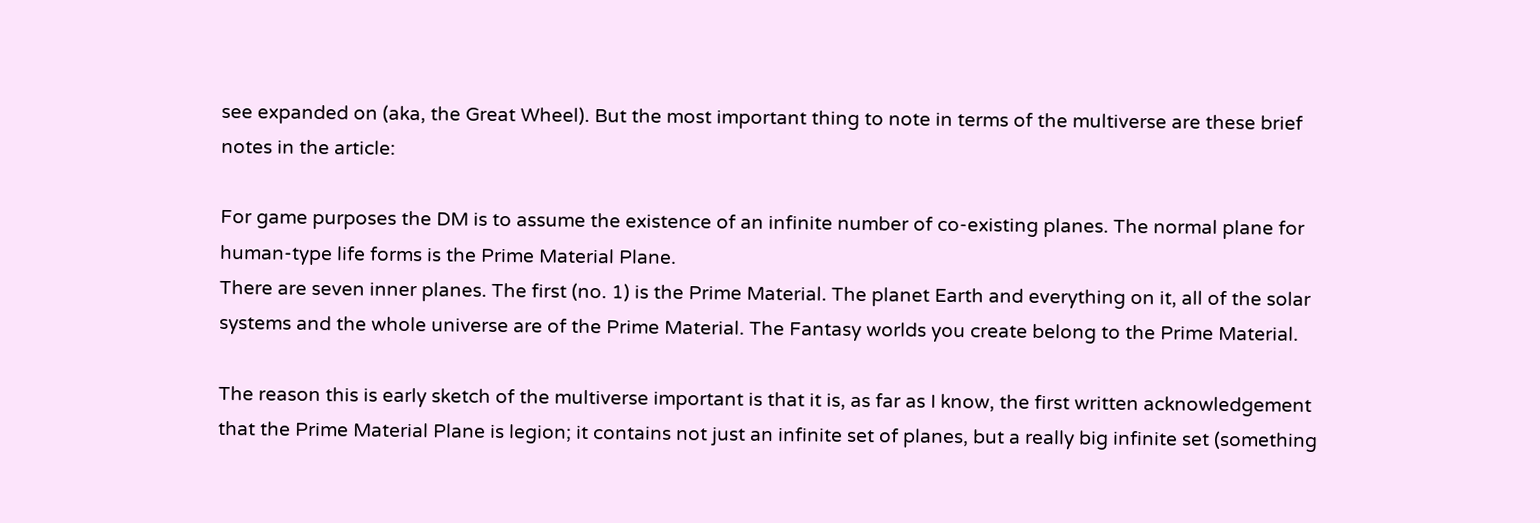see expanded on (aka, the Great Wheel). But the most important thing to note in terms of the multiverse are these brief notes in the article:

For game purposes the DM is to assume the existence of an infinite number of co-existing planes. The normal plane for human-type life forms is the Prime Material Plane.
There are seven inner planes. The first (no. 1) is the Prime Material. The planet Earth and everything on it, all of the solar systems and the whole universe are of the Prime Material. The Fantasy worlds you create belong to the Prime Material.

The reason this is early sketch of the multiverse important is that it is, as far as I know, the first written acknowledgement that the Prime Material Plane is legion; it contains not just an infinite set of planes, but a really big infinite set (something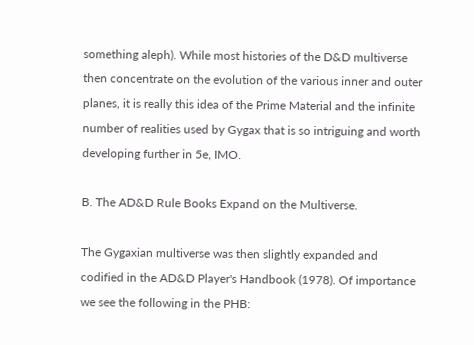something aleph). While most histories of the D&D multiverse then concentrate on the evolution of the various inner and outer planes, it is really this idea of the Prime Material and the infinite number of realities used by Gygax that is so intriguing and worth developing further in 5e, IMO.

B. The AD&D Rule Books Expand on the Multiverse.

The Gygaxian multiverse was then slightly expanded and codified in the AD&D Player's Handbook (1978). Of importance we see the following in the PHB: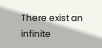There exist an infinite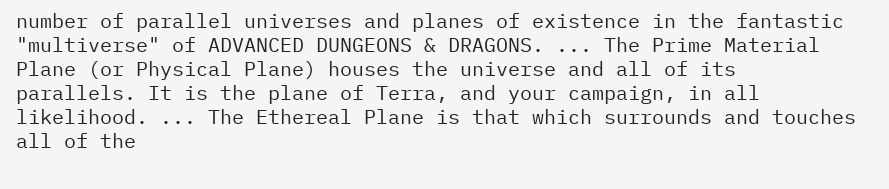number of parallel universes and planes of existence in the fantastic "multiverse" of ADVANCED DUNGEONS & DRAGONS. ... The Prime Material Plane (or Physical Plane) houses the universe and all of its parallels. It is the plane of Terra, and your campaign, in all likelihood. ... The Ethereal Plane is that which surrounds and touches all of the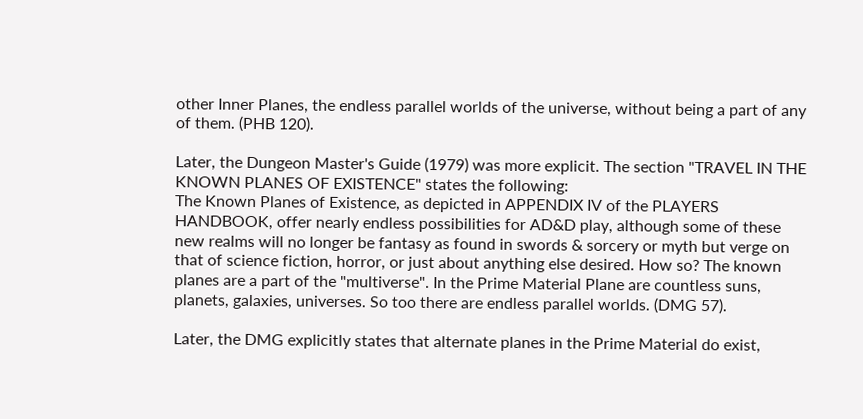other Inner Planes, the endless parallel worlds of the universe, without being a part of any of them. (PHB 120).

Later, the Dungeon Master's Guide (1979) was more explicit. The section "TRAVEL IN THE KNOWN PLANES OF EXISTENCE" states the following:
The Known Planes of Existence, as depicted in APPENDIX IV of the PLAYERS HANDBOOK, offer nearly endless possibilities for AD&D play, although some of these new realms will no longer be fantasy as found in swords & sorcery or myth but verge on that of science fiction, horror, or just about anything else desired. How so? The known planes are a part of the "multiverse". In the Prime Material Plane are countless suns, planets, galaxies, universes. So too there are endless parallel worlds. (DMG 57).

Later, the DMG explicitly states that alternate planes in the Prime Material do exist,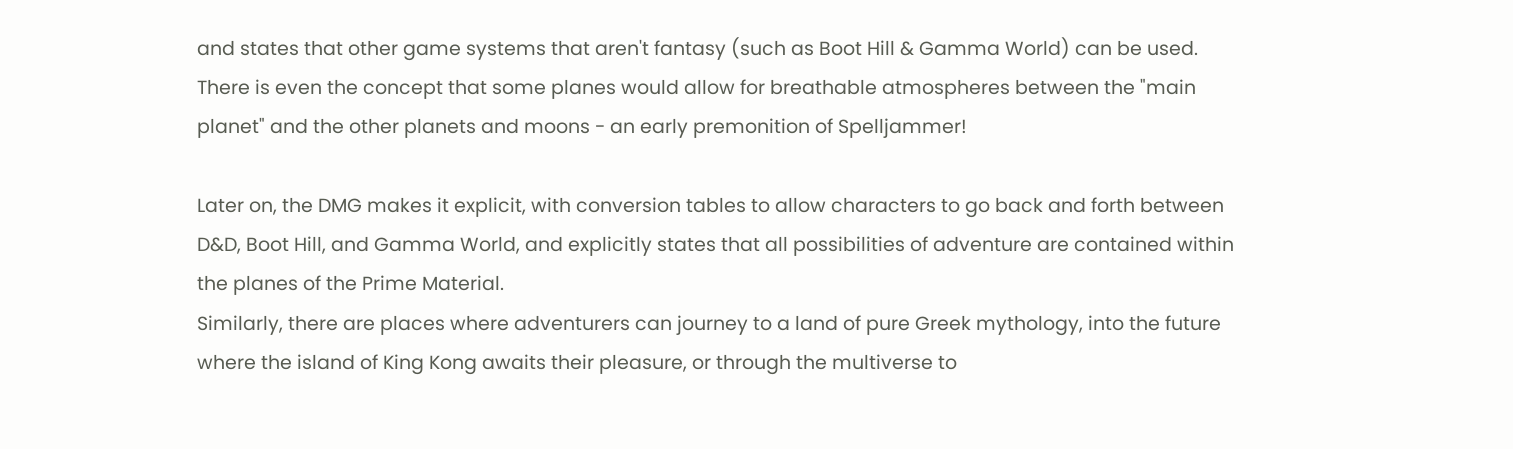and states that other game systems that aren't fantasy (such as Boot Hill & Gamma World) can be used. There is even the concept that some planes would allow for breathable atmospheres between the "main planet" and the other planets and moons - an early premonition of Spelljammer!

Later on, the DMG makes it explicit, with conversion tables to allow characters to go back and forth between D&D, Boot Hill, and Gamma World, and explicitly states that all possibilities of adventure are contained within the planes of the Prime Material.
Similarly, there are places where adventurers can journey to a land of pure Greek mythology, into the future where the island of King Kong awaits their pleasure, or through the multiverse to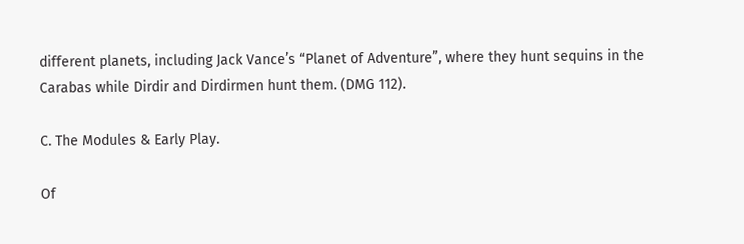different planets, including Jack Vance’s “Planet of Adventure”, where they hunt sequins in the Carabas while Dirdir and Dirdirmen hunt them. (DMG 112).

C. The Modules & Early Play.

Of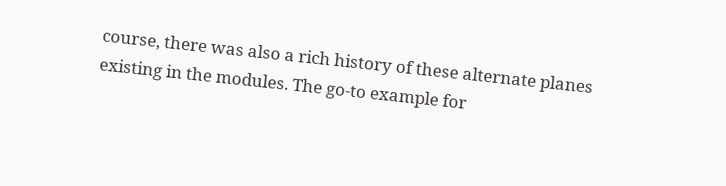course, there was also a rich history of these alternate planes existing in the modules. The go-to example for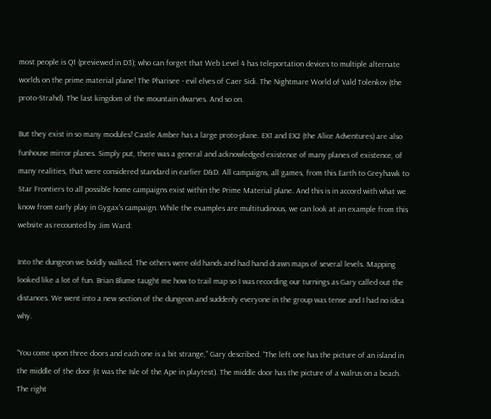most people is Q1 (previewed in D3); who can forget that Web Level 4 has teleportation devices to multiple alternate worlds on the prime material plane! The Pharisee - evil elves of Caer Sidi. The Nightmare World of Vald Tolenkov (the proto-Strahd). The last kingdom of the mountain dwarves. And so on.

But they exist in so many modules! Castle Amber has a large proto-plane. EX1 and EX2 (the Alice Adventures) are also funhouse mirror planes. Simply put, there was a general and acknowledged existence of many planes of existence, of many realities, that were considered standard in earlier D&D. All campaigns, all games, from this Earth to Greyhawk to Star Frontiers to all possible home campaigns exist within the Prime Material plane. And this is in accord with what we know from early play in Gygax's campaign. While the examples are multitudinous, we can look at an example from this website as recounted by Jim Ward:

Into the dungeon we boldly walked. The others were old hands and had hand drawn maps of several levels. Mapping looked like a lot of fun. Brian Blume taught me how to trail map so I was recording our turnings as Gary called out the distances. We went into a new section of the dungeon and suddenly everyone in the group was tense and I had no idea why.

“You come upon three doors and each one is a bit strange,” Gary described. “The left one has the picture of an island in the middle of the door (it was the Isle of the Ape in playtest). The middle door has the picture of a walrus on a beach. The right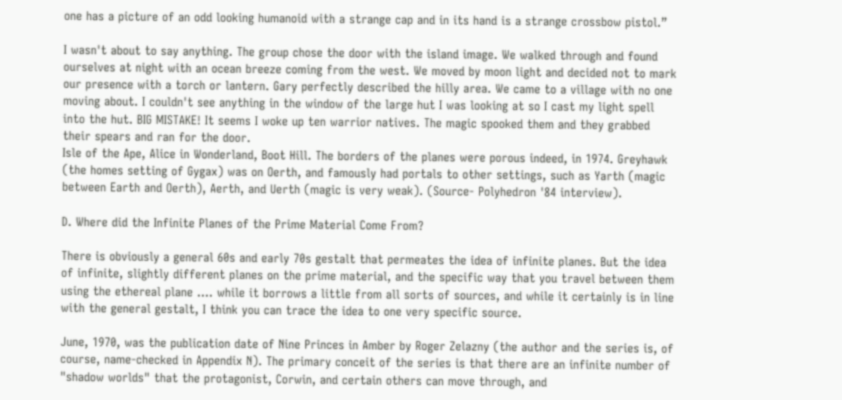one has a picture of an odd looking humanoid with a strange cap and in its hand is a strange crossbow pistol.”

I wasn't about to say anything. The group chose the door with the island image. We walked through and found ourselves at night with an ocean breeze coming from the west. We moved by moon light and decided not to mark our presence with a torch or lantern. Gary perfectly described the hilly area. We came to a village with no one moving about. I couldn't see anything in the window of the large hut I was looking at so I cast my light spell into the hut. BIG MISTAKE! It seems I woke up ten warrior natives. The magic spooked them and they grabbed their spears and ran for the door.
Isle of the Ape, Alice in Wonderland, Boot Hill. The borders of the planes were porous indeed, in 1974. Greyhawk (the homes setting of Gygax) was on Oerth, and famously had portals to other settings, such as Yarth (magic between Earth and Oerth), Aerth, and Uerth (magic is very weak). (Source- Polyhedron '84 interview).

D. Where did the Infinite Planes of the Prime Material Come From?

There is obviously a general 60s and early 70s gestalt that permeates the idea of infinite planes. But the idea of infinite, slightly different planes on the prime material, and the specific way that you travel between them using the ethereal plane .... while it borrows a little from all sorts of sources, and while it certainly is in line with the general gestalt, I think you can trace the idea to one very specific source.

June, 1970, was the publication date of Nine Princes in Amber by Roger Zelazny (the author and the series is, of course, name-checked in Appendix N). The primary conceit of the series is that there are an infinite number of "shadow worlds" that the protagonist, Corwin, and certain others can move through, and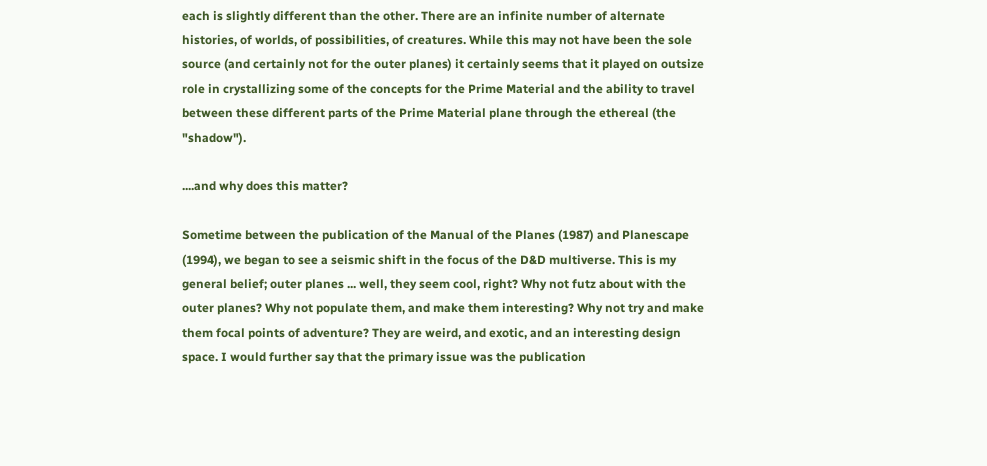each is slightly different than the other. There are an infinite number of alternate histories, of worlds, of possibilities, of creatures. While this may not have been the sole source (and certainly not for the outer planes) it certainly seems that it played on outsize role in crystallizing some of the concepts for the Prime Material and the ability to travel between these different parts of the Prime Material plane through the ethereal (the "shadow").

....and why does this matter?

Sometime between the publication of the Manual of the Planes (1987) and Planescape (1994), we began to see a seismic shift in the focus of the D&D multiverse. This is my general belief; outer planes ... well, they seem cool, right? Why not futz about with the outer planes? Why not populate them, and make them interesting? Why not try and make them focal points of adventure? They are weird, and exotic, and an interesting design space. I would further say that the primary issue was the publication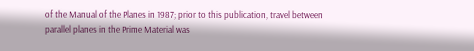of the Manual of the Planes in 1987; prior to this publication, travel between parallel planes in the Prime Material was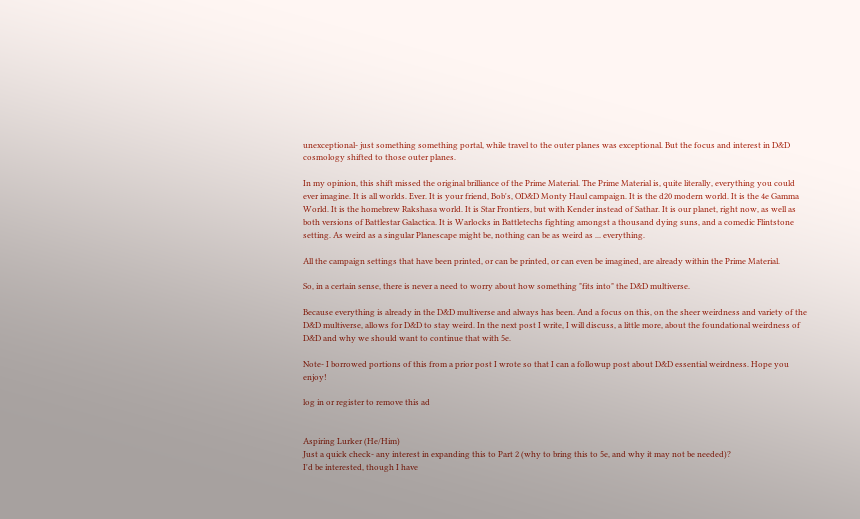unexceptional- just something something portal, while travel to the outer planes was exceptional. But the focus and interest in D&D cosmology shifted to those outer planes.

In my opinion, this shift missed the original brilliance of the Prime Material. The Prime Material is, quite literally, everything you could ever imagine. It is all worlds. Ever. It is your friend, Bob's, OD&D Monty Haul campaign. It is the d20 modern world. It is the 4e Gamma World. It is the homebrew Rakshasa world. It is Star Frontiers, but with Kender instead of Sathar. It is our planet, right now, as well as both versions of Battlestar Galactica. It is Warlocks in Battletechs fighting amongst a thousand dying suns, and a comedic Flintstone setting. As weird as a singular Planescape might be, nothing can be as weird as ... everything.

All the campaign settings that have been printed, or can be printed, or can even be imagined, are already within the Prime Material.

So, in a certain sense, there is never a need to worry about how something "fits into" the D&D multiverse.

Because everything is already in the D&D multiverse and always has been. And a focus on this, on the sheer weirdness and variety of the D&D multiverse, allows for D&D to stay weird. In the next post I write, I will discuss, a little more, about the foundational weirdness of D&D and why we should want to continue that with 5e.

Note- I borrowed portions of this from a prior post I wrote so that I can a followup post about D&D essential weirdness. Hope you enjoy!

log in or register to remove this ad


Aspiring Lurker (He/Him)
Just a quick check- any interest in expanding this to Part 2 (why to bring this to 5e, and why it may not be needed)?
I'd be interested, though I have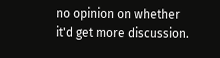no opinion on whether it'd get more discussion.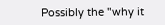Possibly the "why it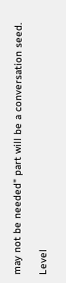may not be needed" part will be a conversation seed.

Level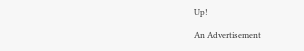Up!

An Advertisement